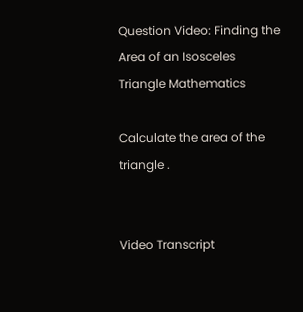Question Video: Finding the Area of an Isosceles Triangle Mathematics

Calculate the area of the triangle .


Video Transcript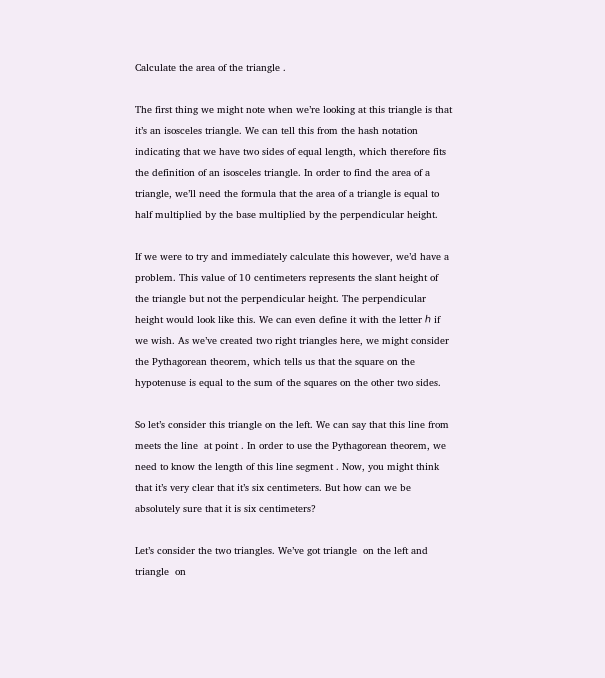Calculate the area of the triangle .

The first thing we might note when we’re looking at this triangle is that it’s an isosceles triangle. We can tell this from the hash notation indicating that we have two sides of equal length, which therefore fits the definition of an isosceles triangle. In order to find the area of a triangle, we’ll need the formula that the area of a triangle is equal to half multiplied by the base multiplied by the perpendicular height.

If we were to try and immediately calculate this however, we’d have a problem. This value of 10 centimeters represents the slant height of the triangle but not the perpendicular height. The perpendicular height would look like this. We can even define it with the letter ℎ if we wish. As we’ve created two right triangles here, we might consider the Pythagorean theorem, which tells us that the square on the hypotenuse is equal to the sum of the squares on the other two sides.

So let’s consider this triangle on the left. We can say that this line from  meets the line  at point . In order to use the Pythagorean theorem, we need to know the length of this line segment . Now, you might think that it’s very clear that it’s six centimeters. But how can we be absolutely sure that it is six centimeters?

Let’s consider the two triangles. We’ve got triangle  on the left and triangle  on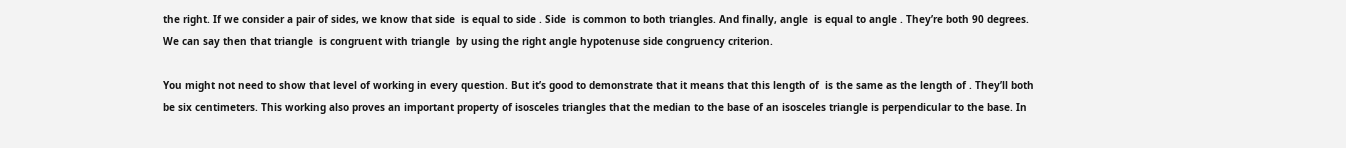the right. If we consider a pair of sides, we know that side  is equal to side . Side  is common to both triangles. And finally, angle  is equal to angle . They’re both 90 degrees. We can say then that triangle  is congruent with triangle  by using the right angle hypotenuse side congruency criterion.

You might not need to show that level of working in every question. But it’s good to demonstrate that it means that this length of  is the same as the length of . They’ll both be six centimeters. This working also proves an important property of isosceles triangles that the median to the base of an isosceles triangle is perpendicular to the base. In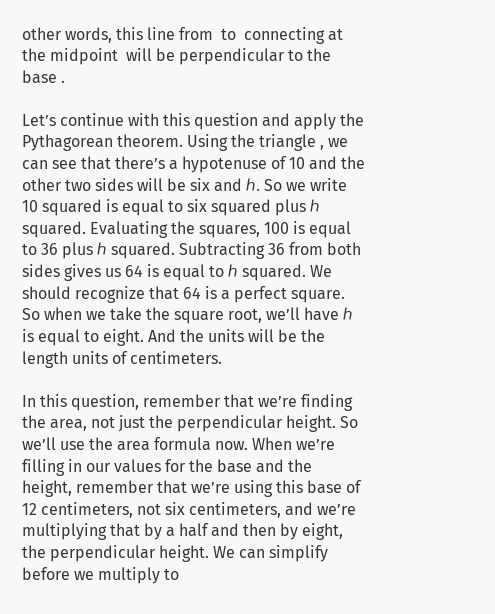other words, this line from  to  connecting at the midpoint  will be perpendicular to the base .

Let’s continue with this question and apply the Pythagorean theorem. Using the triangle , we can see that there’s a hypotenuse of 10 and the other two sides will be six and ℎ. So we write 10 squared is equal to six squared plus ℎ squared. Evaluating the squares, 100 is equal to 36 plus ℎ squared. Subtracting 36 from both sides gives us 64 is equal to ℎ squared. We should recognize that 64 is a perfect square. So when we take the square root, we’ll have ℎ is equal to eight. And the units will be the length units of centimeters.

In this question, remember that we’re finding the area, not just the perpendicular height. So we’ll use the area formula now. When we’re filling in our values for the base and the height, remember that we’re using this base of 12 centimeters, not six centimeters, and we’re multiplying that by a half and then by eight, the perpendicular height. We can simplify before we multiply to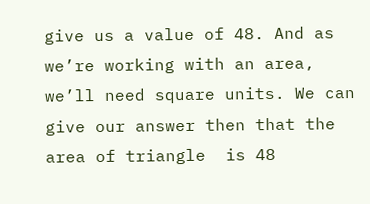give us a value of 48. And as we’re working with an area, we’ll need square units. We can give our answer then that the area of triangle  is 48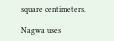square centimeters.

Nagwa uses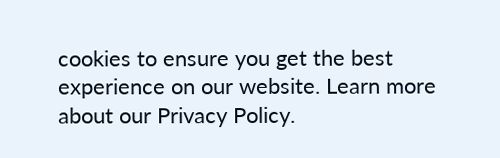cookies to ensure you get the best experience on our website. Learn more about our Privacy Policy.